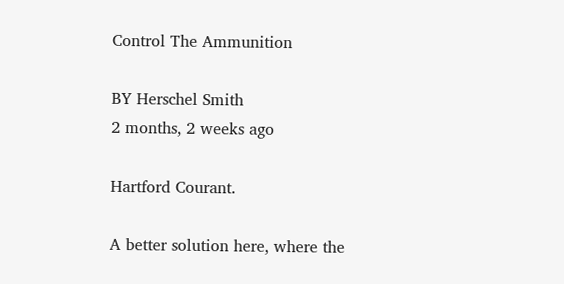Control The Ammunition

BY Herschel Smith
2 months, 2 weeks ago

Hartford Courant.

A better solution here, where the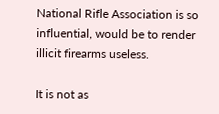National Rifle Association is so influential, would be to render illicit firearms useless.

It is not as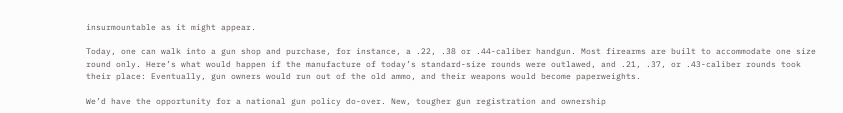insurmountable as it might appear.

Today, one can walk into a gun shop and purchase, for instance, a .22, .38 or .44-caliber handgun. Most firearms are built to accommodate one size round only. Here’s what would happen if the manufacture of today’s standard-size rounds were outlawed, and .21, .37, or .43-caliber rounds took their place: Eventually, gun owners would run out of the old ammo, and their weapons would become paperweights.

We’d have the opportunity for a national gun policy do-over. New, tougher gun registration and ownership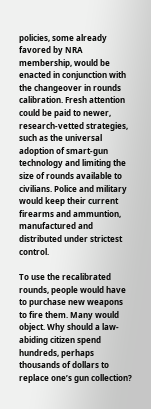policies, some already favored by NRA membership, would be enacted in conjunction with the changeover in rounds calibration. Fresh attention could be paid to newer, research-vetted strategies, such as the universal adoption of smart-gun technology and limiting the size of rounds available to civilians. Police and military would keep their current firearms and ammuntion, manufactured and distributed under strictest control.

To use the recalibrated rounds, people would have to purchase new weapons to fire them. Many would object. Why should a law-abiding citizen spend hundreds, perhaps thousands of dollars to replace one’s gun collection?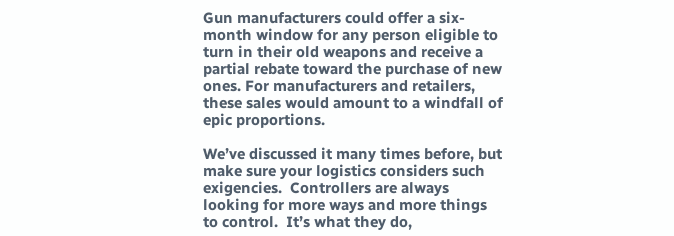Gun manufacturers could offer a six-month window for any person eligible to turn in their old weapons and receive a partial rebate toward the purchase of new ones. For manufacturers and retailers, these sales would amount to a windfall of epic proportions.

We’ve discussed it many times before, but make sure your logistics considers such exigencies.  Controllers are always looking for more ways and more things to control.  It’s what they do,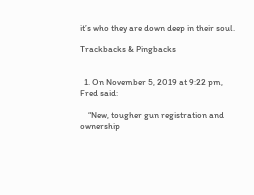it’s who they are down deep in their soul.

Trackbacks & Pingbacks


  1. On November 5, 2019 at 9:22 pm, Fred said:

    “New, tougher gun registration and ownership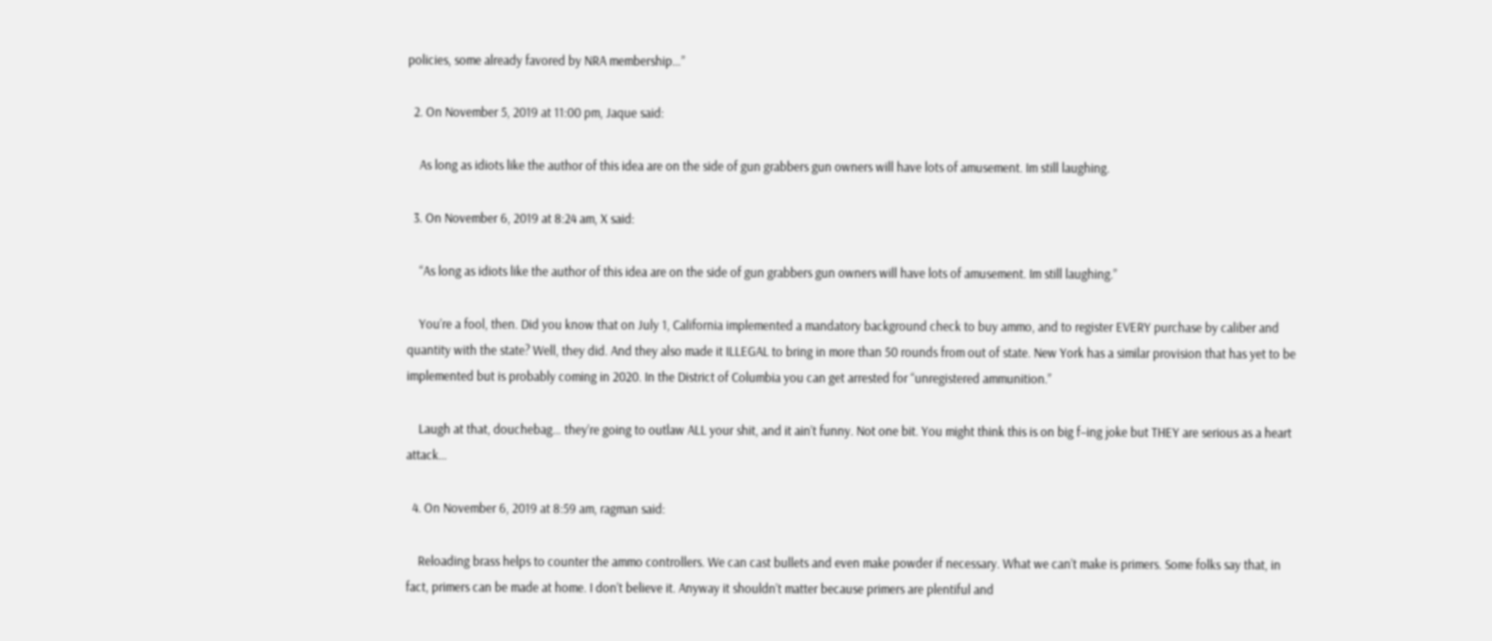policies, some already favored by NRA membership…”

  2. On November 5, 2019 at 11:00 pm, Jaque said:

    As long as idiots like the author of this idea are on the side of gun grabbers gun owners will have lots of amusement. Im still laughing.

  3. On November 6, 2019 at 8:24 am, X said:

    “As long as idiots like the author of this idea are on the side of gun grabbers gun owners will have lots of amusement. Im still laughing.”

    You’re a fool, then. Did you know that on July 1, California implemented a mandatory background check to buy ammo, and to register EVERY purchase by caliber and quantity with the state? Well, they did. And they also made it ILLEGAL to bring in more than 50 rounds from out of state. New York has a similar provision that has yet to be implemented but is probably coming in 2020. In the District of Columbia you can get arrested for “unregistered ammunition.”

    Laugh at that, douchebag… they’re going to outlaw ALL your shit, and it ain’t funny. Not one bit. You might think this is on big f–ing joke but THEY are serious as a heart attack…

  4. On November 6, 2019 at 8:59 am, ragman said:

    Reloading brass helps to counter the ammo controllers. We can cast bullets and even make powder if necessary. What we can’t make is primers. Some folks say that, in fact, primers can be made at home. I don’t believe it. Anyway it shouldn’t matter because primers are plentiful and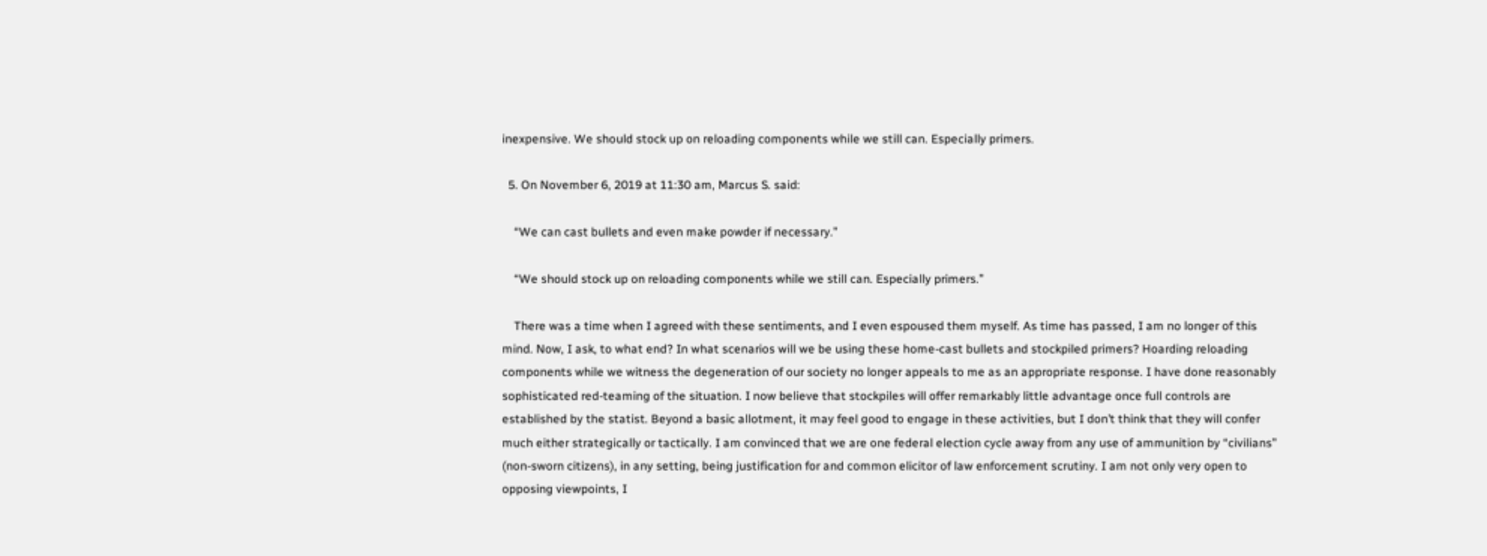inexpensive. We should stock up on reloading components while we still can. Especially primers.

  5. On November 6, 2019 at 11:30 am, Marcus S. said:

    “We can cast bullets and even make powder if necessary.”

    “We should stock up on reloading components while we still can. Especially primers.”

    There was a time when I agreed with these sentiments, and I even espoused them myself. As time has passed, I am no longer of this mind. Now, I ask, to what end? In what scenarios will we be using these home-cast bullets and stockpiled primers? Hoarding reloading components while we witness the degeneration of our society no longer appeals to me as an appropriate response. I have done reasonably sophisticated red-teaming of the situation. I now believe that stockpiles will offer remarkably little advantage once full controls are established by the statist. Beyond a basic allotment, it may feel good to engage in these activities, but I don’t think that they will confer much either strategically or tactically. I am convinced that we are one federal election cycle away from any use of ammunition by “civilians” (non-sworn citizens), in any setting, being justification for and common elicitor of law enforcement scrutiny. I am not only very open to opposing viewpoints, I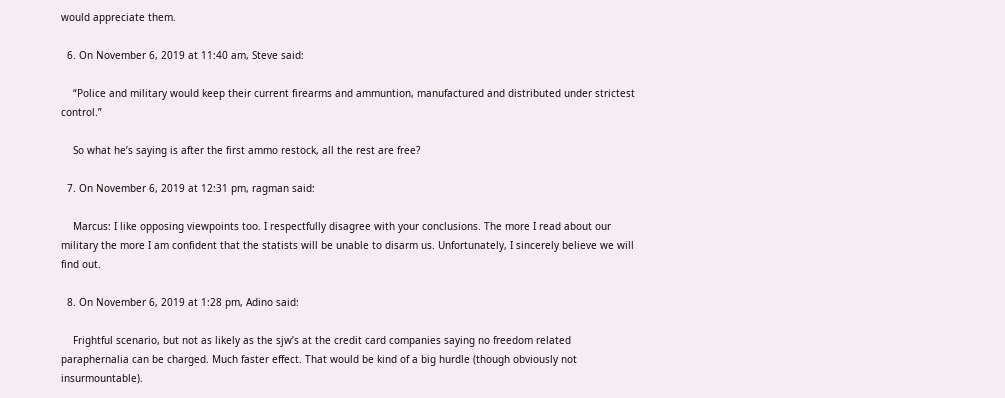would appreciate them.

  6. On November 6, 2019 at 11:40 am, Steve said:

    “Police and military would keep their current firearms and ammuntion, manufactured and distributed under strictest control.”

    So what he’s saying is after the first ammo restock, all the rest are free?

  7. On November 6, 2019 at 12:31 pm, ragman said:

    Marcus: I like opposing viewpoints too. I respectfully disagree with your conclusions. The more I read about our military the more I am confident that the statists will be unable to disarm us. Unfortunately, I sincerely believe we will find out.

  8. On November 6, 2019 at 1:28 pm, Adino said:

    Frightful scenario, but not as likely as the sjw’s at the credit card companies saying no freedom related paraphernalia can be charged. Much faster effect. That would be kind of a big hurdle (though obviously not insurmountable).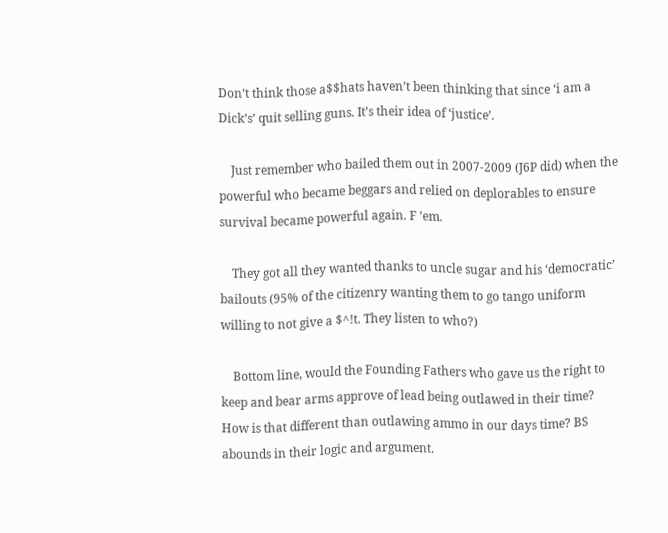Don’t think those a$$hats haven’t been thinking that since ‘i am a Dick’s’ quit selling guns. It’s their idea of ‘justice’.

    Just remember who bailed them out in 2007-2009 (J6P did) when the powerful who became beggars and relied on deplorables to ensure survival became powerful again. F ’em.

    They got all they wanted thanks to uncle sugar and his ‘democratic’ bailouts (95% of the citizenry wanting them to go tango uniform willing to not give a $^!t. They listen to who?)

    Bottom line, would the Founding Fathers who gave us the right to keep and bear arms approve of lead being outlawed in their time? How is that different than outlawing ammo in our days time? BS abounds in their logic and argument.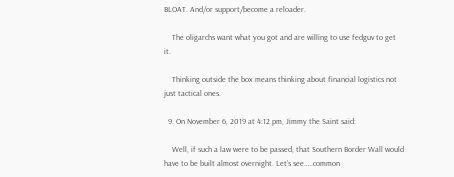BLOAT. And/or support/become a reloader.

    The oligarchs want what you got and are willing to use fedguv to get it.

    Thinking outside the box means thinking about financial logistics not just tactical ones.

  9. On November 6, 2019 at 4:12 pm, Jimmy the Saint said:

    Well, if such a law were to be passed, that Southern Border Wall would have to be built almost overnight. Let’s see…..common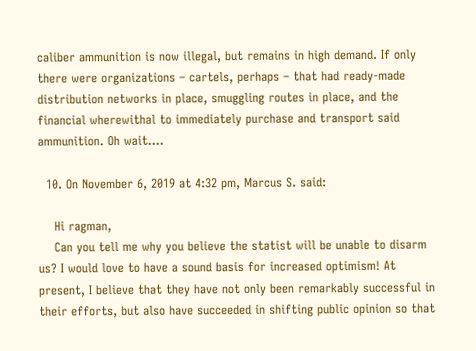caliber ammunition is now illegal, but remains in high demand. If only there were organizations – cartels, perhaps – that had ready-made distribution networks in place, smuggling routes in place, and the financial wherewithal to immediately purchase and transport said ammunition. Oh wait….

  10. On November 6, 2019 at 4:32 pm, Marcus S. said:

    Hi ragman,
    Can you tell me why you believe the statist will be unable to disarm us? I would love to have a sound basis for increased optimism! At present, I believe that they have not only been remarkably successful in their efforts, but also have succeeded in shifting public opinion so that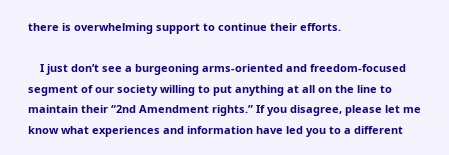there is overwhelming support to continue their efforts.

    I just don’t see a burgeoning arms-oriented and freedom-focused segment of our society willing to put anything at all on the line to maintain their “2nd Amendment rights.” If you disagree, please let me know what experiences and information have led you to a different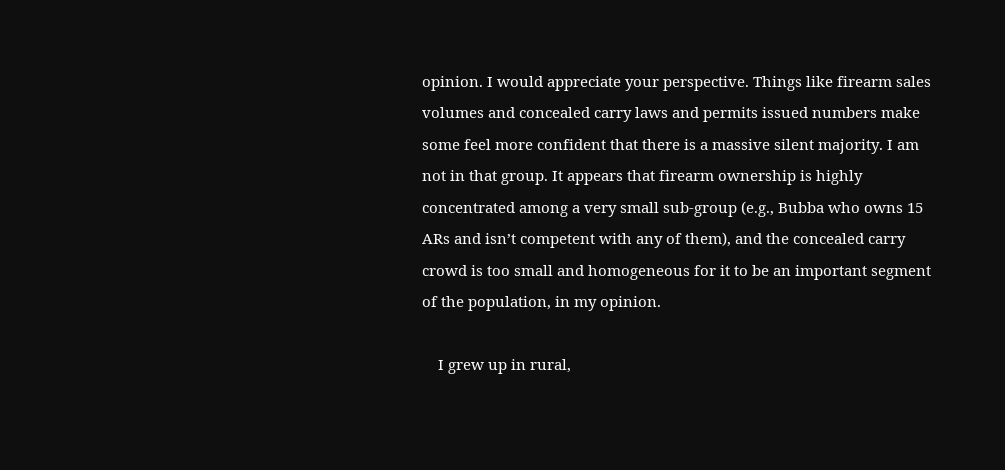opinion. I would appreciate your perspective. Things like firearm sales volumes and concealed carry laws and permits issued numbers make some feel more confident that there is a massive silent majority. I am not in that group. It appears that firearm ownership is highly concentrated among a very small sub-group (e.g., Bubba who owns 15 ARs and isn’t competent with any of them), and the concealed carry crowd is too small and homogeneous for it to be an important segment of the population, in my opinion.

    I grew up in rural,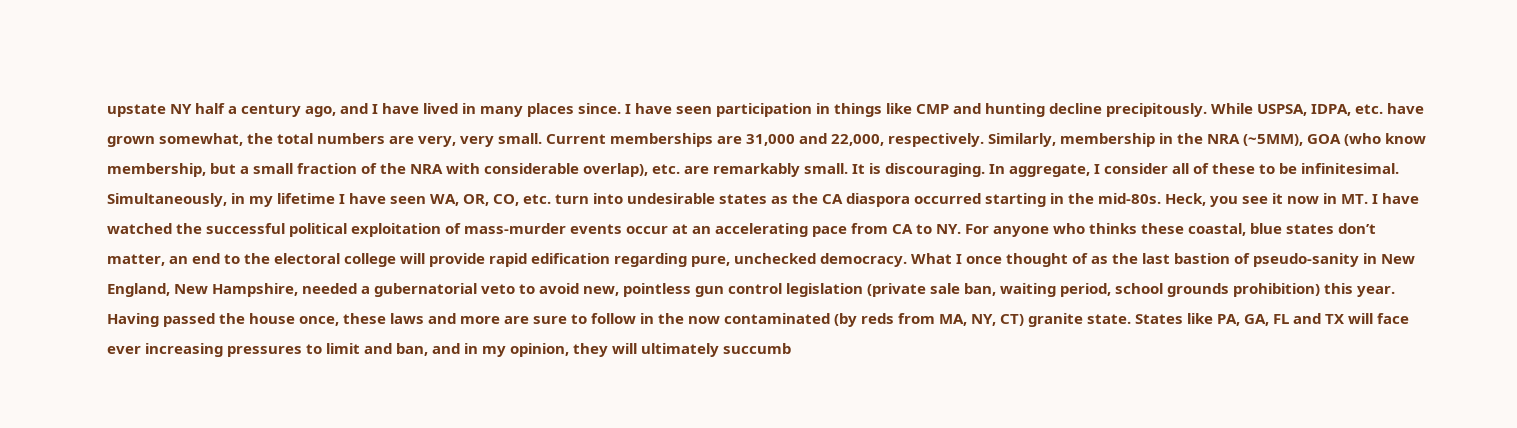upstate NY half a century ago, and I have lived in many places since. I have seen participation in things like CMP and hunting decline precipitously. While USPSA, IDPA, etc. have grown somewhat, the total numbers are very, very small. Current memberships are 31,000 and 22,000, respectively. Similarly, membership in the NRA (~5MM), GOA (who know membership, but a small fraction of the NRA with considerable overlap), etc. are remarkably small. It is discouraging. In aggregate, I consider all of these to be infinitesimal. Simultaneously, in my lifetime I have seen WA, OR, CO, etc. turn into undesirable states as the CA diaspora occurred starting in the mid-80s. Heck, you see it now in MT. I have watched the successful political exploitation of mass-murder events occur at an accelerating pace from CA to NY. For anyone who thinks these coastal, blue states don’t matter, an end to the electoral college will provide rapid edification regarding pure, unchecked democracy. What I once thought of as the last bastion of pseudo-sanity in New England, New Hampshire, needed a gubernatorial veto to avoid new, pointless gun control legislation (private sale ban, waiting period, school grounds prohibition) this year. Having passed the house once, these laws and more are sure to follow in the now contaminated (by reds from MA, NY, CT) granite state. States like PA, GA, FL and TX will face ever increasing pressures to limit and ban, and in my opinion, they will ultimately succumb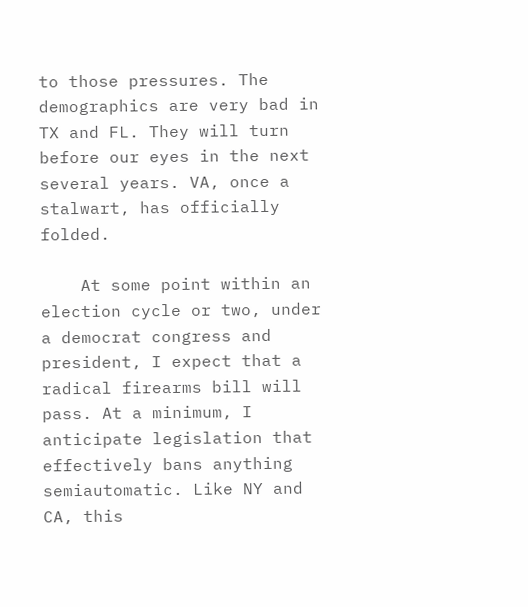to those pressures. The demographics are very bad in TX and FL. They will turn before our eyes in the next several years. VA, once a stalwart, has officially folded.

    At some point within an election cycle or two, under a democrat congress and president, I expect that a radical firearms bill will pass. At a minimum, I anticipate legislation that effectively bans anything semiautomatic. Like NY and CA, this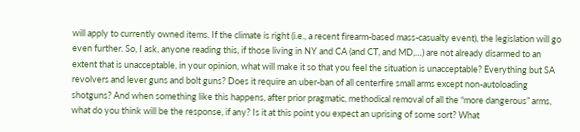will apply to currently owned items. If the climate is right (i.e., a recent firearm-based mass-casualty event), the legislation will go even further. So, I ask, anyone reading this, if those living in NY and CA (and CT, and MD,…) are not already disarmed to an extent that is unacceptable, in your opinion, what will make it so that you feel the situation is unacceptable? Everything but SA revolvers and lever guns and bolt guns? Does it require an uber-ban of all centerfire small arms except non-autoloading shotguns? And when something like this happens, after prior pragmatic, methodical removal of all the “more dangerous” arms, what do you think will be the response, if any? Is it at this point you expect an uprising of some sort? What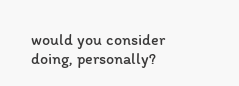would you consider doing, personally?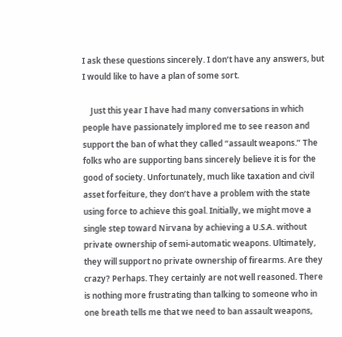I ask these questions sincerely. I don’t have any answers, but I would like to have a plan of some sort.

    Just this year I have had many conversations in which people have passionately implored me to see reason and support the ban of what they called “assault weapons.” The folks who are supporting bans sincerely believe it is for the good of society. Unfortunately, much like taxation and civil asset forfeiture, they don’t have a problem with the state using force to achieve this goal. Initially, we might move a single step toward Nirvana by achieving a U.S.A. without private ownership of semi-automatic weapons. Ultimately, they will support no private ownership of firearms. Are they crazy? Perhaps. They certainly are not well reasoned. There is nothing more frustrating than talking to someone who in one breath tells me that we need to ban assault weapons,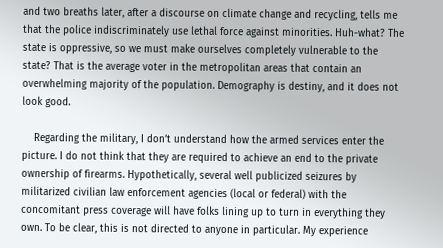and two breaths later, after a discourse on climate change and recycling, tells me that the police indiscriminately use lethal force against minorities. Huh-what? The state is oppressive, so we must make ourselves completely vulnerable to the state? That is the average voter in the metropolitan areas that contain an overwhelming majority of the population. Demography is destiny, and it does not look good.

    Regarding the military, I don’t understand how the armed services enter the picture. I do not think that they are required to achieve an end to the private ownership of firearms. Hypothetically, several well publicized seizures by militarized civilian law enforcement agencies (local or federal) with the concomitant press coverage will have folks lining up to turn in everything they own. To be clear, this is not directed to anyone in particular. My experience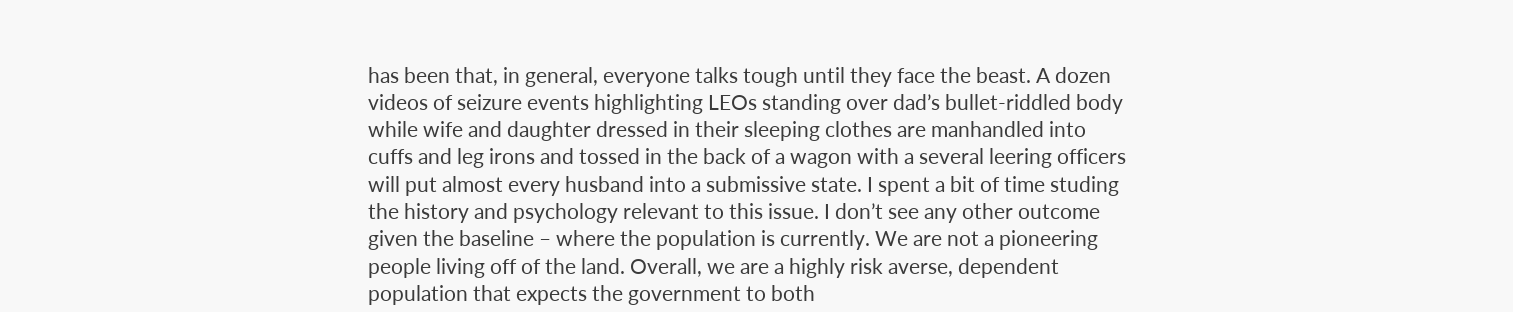has been that, in general, everyone talks tough until they face the beast. A dozen videos of seizure events highlighting LEOs standing over dad’s bullet-riddled body while wife and daughter dressed in their sleeping clothes are manhandled into cuffs and leg irons and tossed in the back of a wagon with a several leering officers will put almost every husband into a submissive state. I spent a bit of time studing the history and psychology relevant to this issue. I don’t see any other outcome given the baseline – where the population is currently. We are not a pioneering people living off of the land. Overall, we are a highly risk averse, dependent population that expects the government to both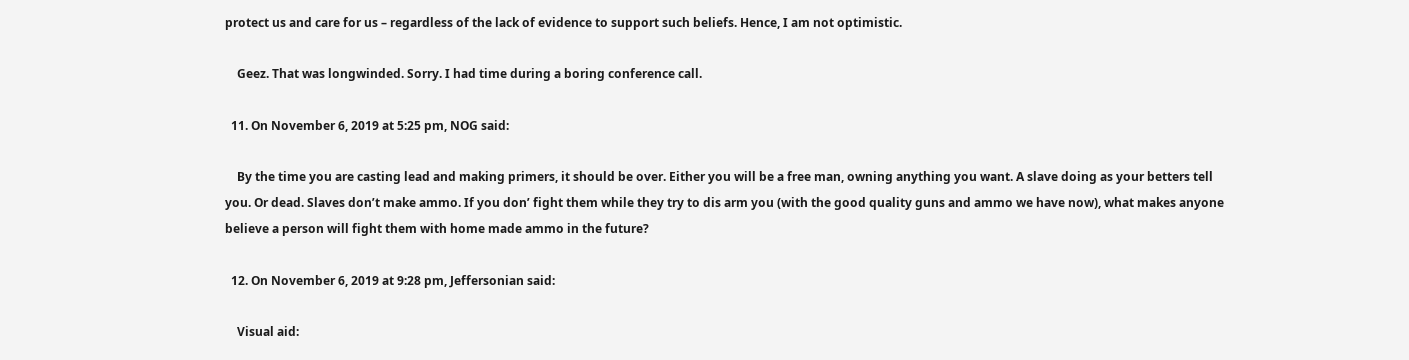protect us and care for us – regardless of the lack of evidence to support such beliefs. Hence, I am not optimistic.

    Geez. That was longwinded. Sorry. I had time during a boring conference call.

  11. On November 6, 2019 at 5:25 pm, NOG said:

    By the time you are casting lead and making primers, it should be over. Either you will be a free man, owning anything you want. A slave doing as your betters tell you. Or dead. Slaves don’t make ammo. If you don’ fight them while they try to dis arm you (with the good quality guns and ammo we have now), what makes anyone believe a person will fight them with home made ammo in the future?

  12. On November 6, 2019 at 9:28 pm, Jeffersonian said:

    Visual aid: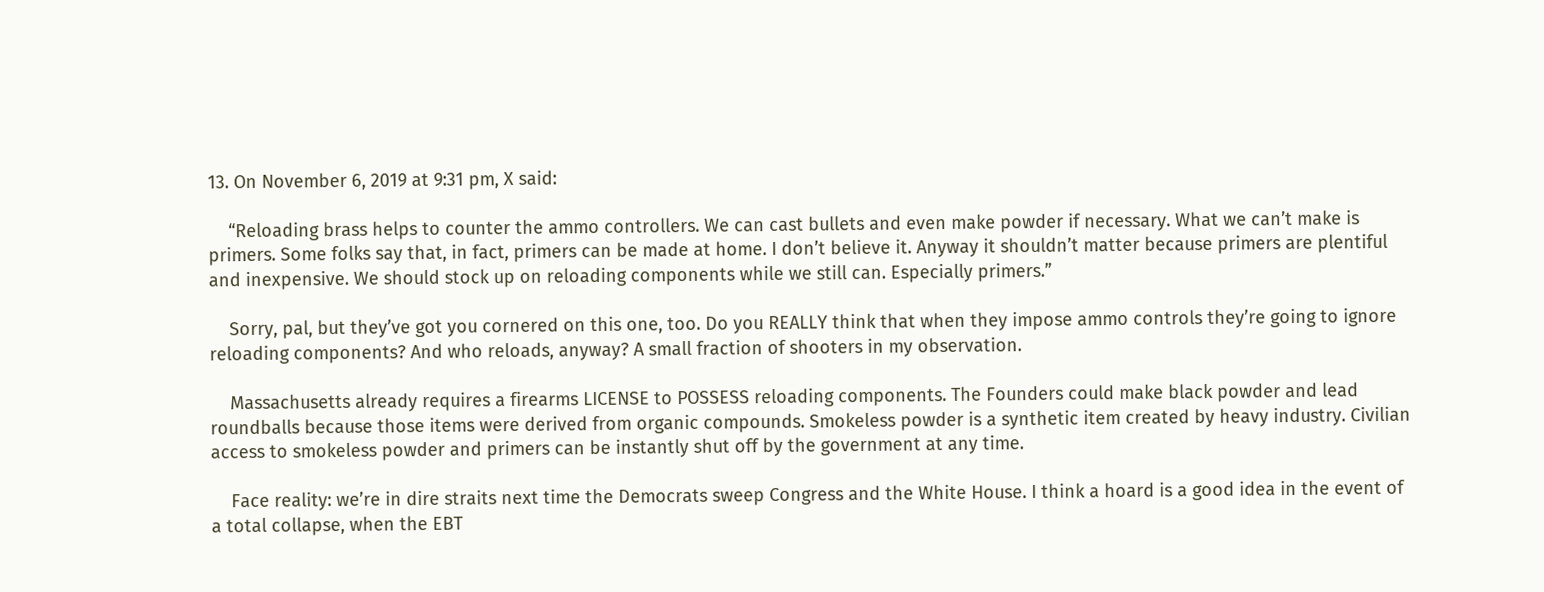13. On November 6, 2019 at 9:31 pm, X said:

    “Reloading brass helps to counter the ammo controllers. We can cast bullets and even make powder if necessary. What we can’t make is primers. Some folks say that, in fact, primers can be made at home. I don’t believe it. Anyway it shouldn’t matter because primers are plentiful and inexpensive. We should stock up on reloading components while we still can. Especially primers.”

    Sorry, pal, but they’ve got you cornered on this one, too. Do you REALLY think that when they impose ammo controls they’re going to ignore reloading components? And who reloads, anyway? A small fraction of shooters in my observation.

    Massachusetts already requires a firearms LICENSE to POSSESS reloading components. The Founders could make black powder and lead roundballs because those items were derived from organic compounds. Smokeless powder is a synthetic item created by heavy industry. Civilian access to smokeless powder and primers can be instantly shut off by the government at any time.

    Face reality: we’re in dire straits next time the Democrats sweep Congress and the White House. I think a hoard is a good idea in the event of a total collapse, when the EBT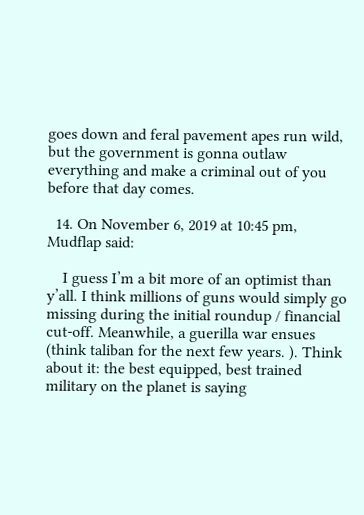goes down and feral pavement apes run wild, but the government is gonna outlaw everything and make a criminal out of you before that day comes.

  14. On November 6, 2019 at 10:45 pm, Mudflap said:

    I guess I’m a bit more of an optimist than y’all. I think millions of guns would simply go missing during the initial roundup / financial cut-off. Meanwhile, a guerilla war ensues (think taliban for the next few years. ). Think about it: the best equipped, best trained military on the planet is saying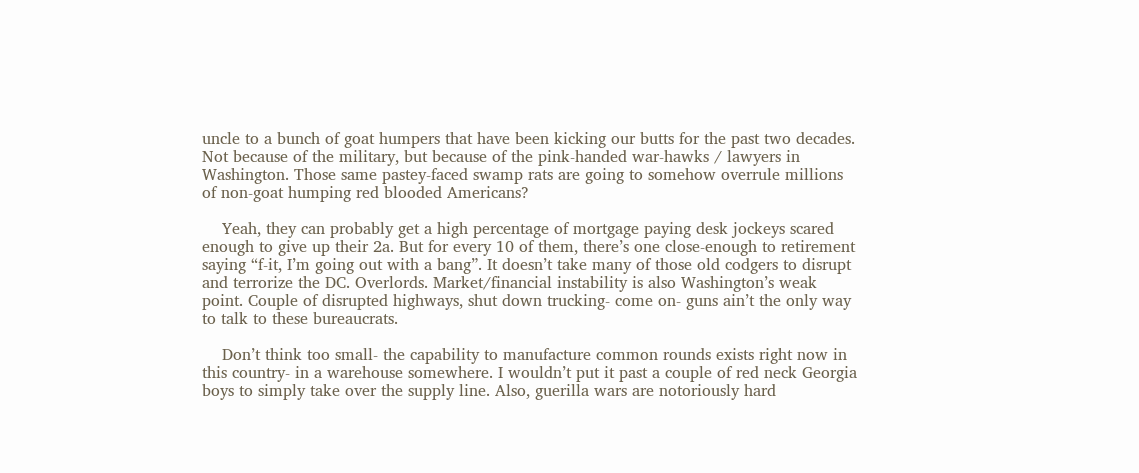uncle to a bunch of goat humpers that have been kicking our butts for the past two decades. Not because of the military, but because of the pink-handed war-hawks / lawyers in Washington. Those same pastey-faced swamp rats are going to somehow overrule millions of non-goat humping red blooded Americans?

    Yeah, they can probably get a high percentage of mortgage paying desk jockeys scared enough to give up their 2a. But for every 10 of them, there’s one close-enough to retirement saying “f-it, I’m going out with a bang”. It doesn’t take many of those old codgers to disrupt and terrorize the DC. Overlords. Market/financial instability is also Washington’s weak point. Couple of disrupted highways, shut down trucking- come on- guns ain’t the only way to talk to these bureaucrats.

    Don’t think too small- the capability to manufacture common rounds exists right now in this country- in a warehouse somewhere. I wouldn’t put it past a couple of red neck Georgia boys to simply take over the supply line. Also, guerilla wars are notoriously hard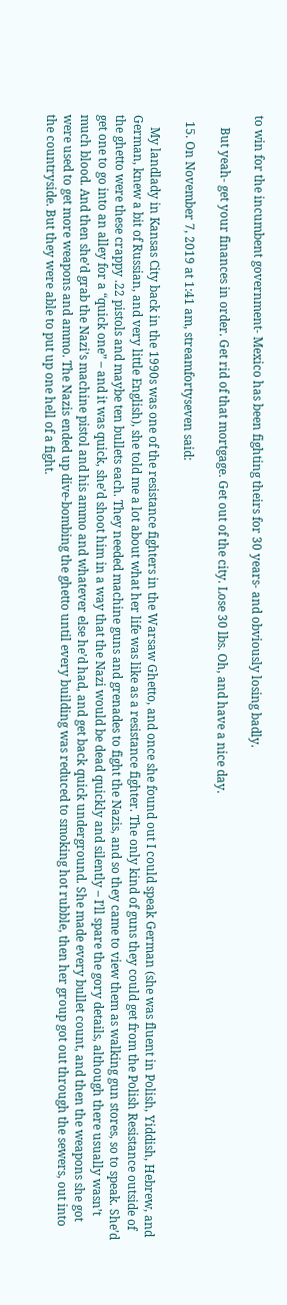to win for the incumbent government- Mexico has been fighting theirs for 30 years- and obviously losing badly.

    But yeah- get your finances in order. Get rid of that mortgage. Get out of the city. Lose 30 lbs. Oh, and have a nice day.

  15. On November 7, 2019 at 1:41 am, streamfortyseven said:

    My landlady in Kansas City back in the 1990s was one of the resistance fighters in the Warsaw Ghetto, and once she found out I could speak German (she was fluent in Polish, Yiddish, Hebrew, and German, knew a bit of Russian, and very little English), she told me a lot about what her life was like as a resistance fighter. The only kind of guns they could get from the Polish Resistance outside of the ghetto were these crappy .22 pistols and maybe ten bullets each. They needed machine guns and grenades to fight the Nazis, and so they came to view them as walking gun stores, so to speak. She’d get one to go into an alley for a “quick one” – and it was quick, she’d shoot him in a way that the Nazi would be dead quickly and silently – I’ll spare the gory details, although there usually wasn’t much blood. And then she’d grab the Nazi’s machine pistol and his ammo and whatever else he’d had, and get back quick underground. She made every bullet count, and then the weapons she got were used to get more weapons and ammo. The Nazis ended up dive-bombing the ghetto until every building was reduced to smoking hot rubble, then her group got out through the sewers, out into the countryside. But they were able to put up one hell of a fight.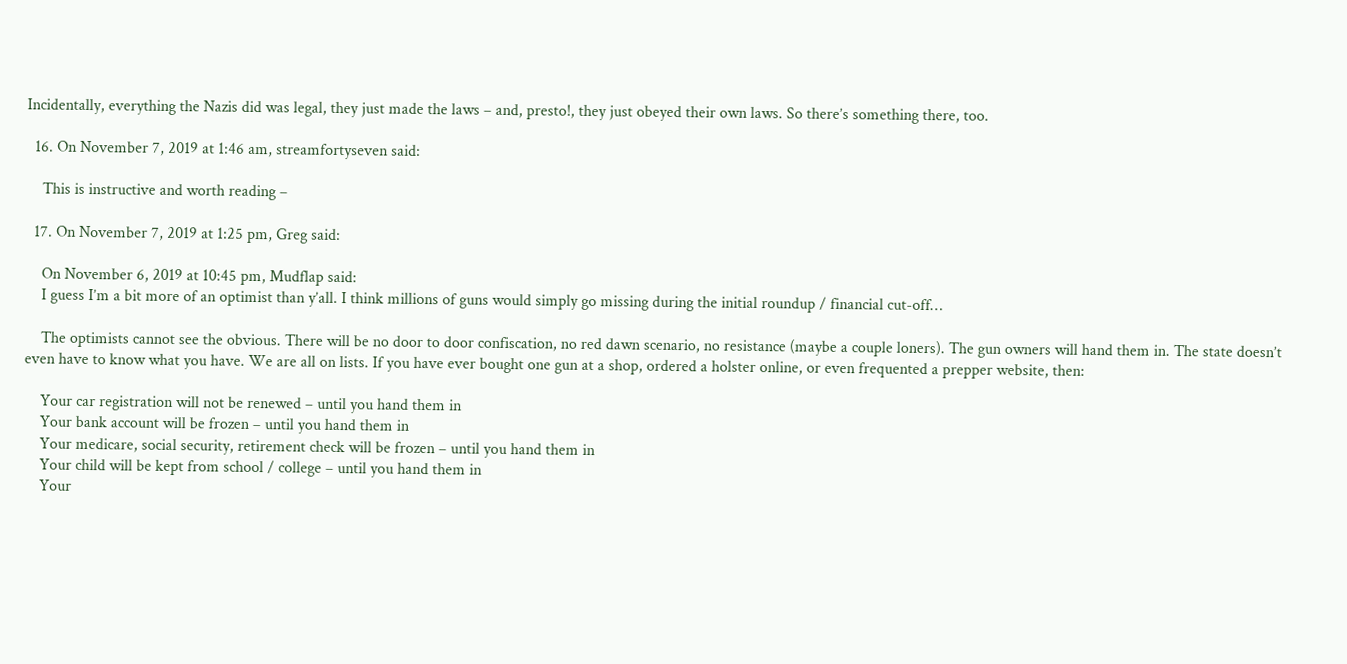Incidentally, everything the Nazis did was legal, they just made the laws – and, presto!, they just obeyed their own laws. So there’s something there, too.

  16. On November 7, 2019 at 1:46 am, streamfortyseven said:

    This is instructive and worth reading –

  17. On November 7, 2019 at 1:25 pm, Greg said:

    On November 6, 2019 at 10:45 pm, Mudflap said:
    I guess I’m a bit more of an optimist than y’all. I think millions of guns would simply go missing during the initial roundup / financial cut-off…

    The optimists cannot see the obvious. There will be no door to door confiscation, no red dawn scenario, no resistance (maybe a couple loners). The gun owners will hand them in. The state doesn’t even have to know what you have. We are all on lists. If you have ever bought one gun at a shop, ordered a holster online, or even frequented a prepper website, then:

    Your car registration will not be renewed – until you hand them in
    Your bank account will be frozen – until you hand them in
    Your medicare, social security, retirement check will be frozen – until you hand them in
    Your child will be kept from school / college – until you hand them in
    Your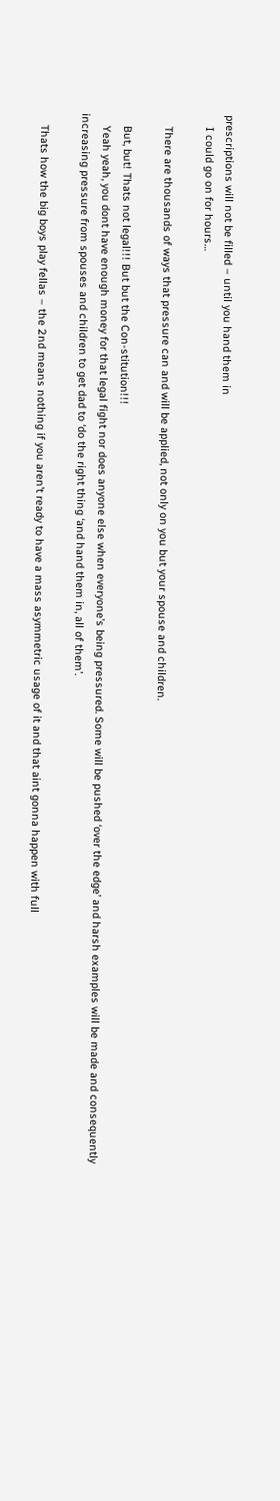prescriptions will not be filled – until you hand them in
    I could go on for hours…

    There are thousands of ways that pressure can and will be applied, not only on you but your spouse and children.

    But, but! Thats not legal!!! But but the Con-stitution!!!
    Yeah yeah, you dont have enough money for that legal fight nor does anyone else when everyone’s being pressured. Some will be pushed ‘over the edge’ and harsh examples will be made and consequently increasing pressure from spouses and children to get dad to ‘do the right thing ‘and hand them in, all of them’.

    Thats how the big boys play fellas – the 2nd means nothing if you aren’t ready to have a mass asymmetric usage of it and that aint gonna happen with full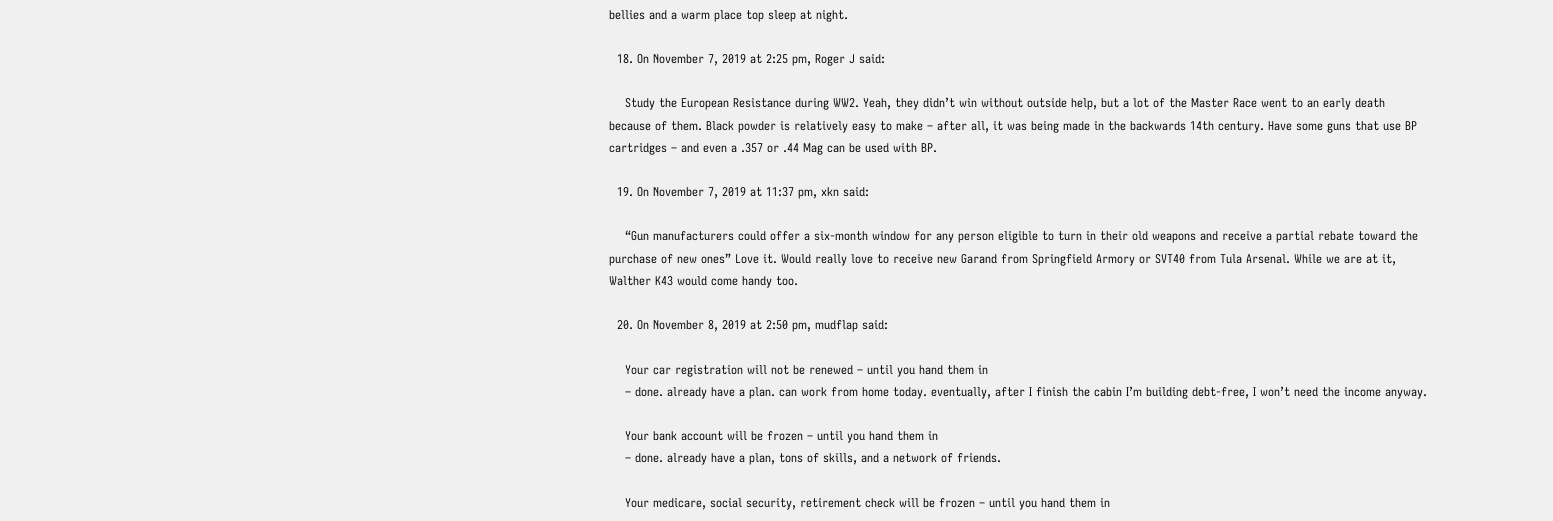bellies and a warm place top sleep at night.

  18. On November 7, 2019 at 2:25 pm, Roger J said:

    Study the European Resistance during WW2. Yeah, they didn’t win without outside help, but a lot of the Master Race went to an early death because of them. Black powder is relatively easy to make – after all, it was being made in the backwards 14th century. Have some guns that use BP cartridges – and even a .357 or .44 Mag can be used with BP.

  19. On November 7, 2019 at 11:37 pm, xkn said:

    “Gun manufacturers could offer a six-month window for any person eligible to turn in their old weapons and receive a partial rebate toward the purchase of new ones” Love it. Would really love to receive new Garand from Springfield Armory or SVT40 from Tula Arsenal. While we are at it, Walther K43 would come handy too.

  20. On November 8, 2019 at 2:50 pm, mudflap said:

    Your car registration will not be renewed – until you hand them in
    – done. already have a plan. can work from home today. eventually, after I finish the cabin I’m building debt-free, I won’t need the income anyway.

    Your bank account will be frozen – until you hand them in
    – done. already have a plan, tons of skills, and a network of friends.

    Your medicare, social security, retirement check will be frozen – until you hand them in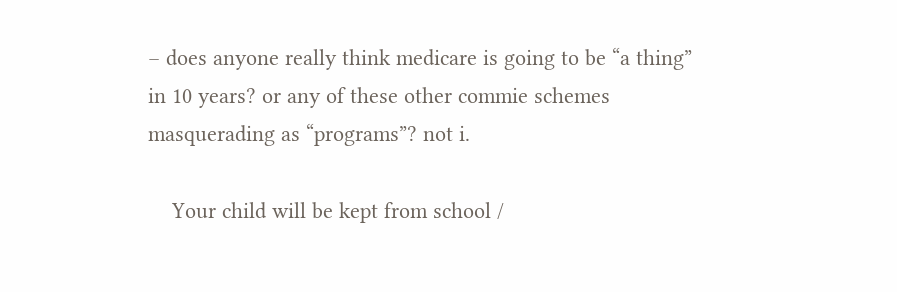– does anyone really think medicare is going to be “a thing” in 10 years? or any of these other commie schemes masquerading as “programs”? not i.

    Your child will be kept from school /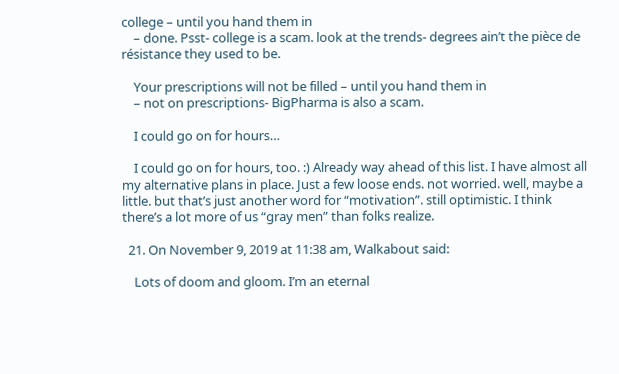college – until you hand them in
    – done. Psst- college is a scam. look at the trends- degrees ain’t the pièce de résistance they used to be.

    Your prescriptions will not be filled – until you hand them in
    – not on prescriptions- BigPharma is also a scam.

    I could go on for hours…

    I could go on for hours, too. :) Already way ahead of this list. I have almost all my alternative plans in place. Just a few loose ends. not worried. well, maybe a little. but that’s just another word for “motivation”. still optimistic. I think there’s a lot more of us “gray men” than folks realize.

  21. On November 9, 2019 at 11:38 am, Walkabout said:

    Lots of doom and gloom. I’m an eternal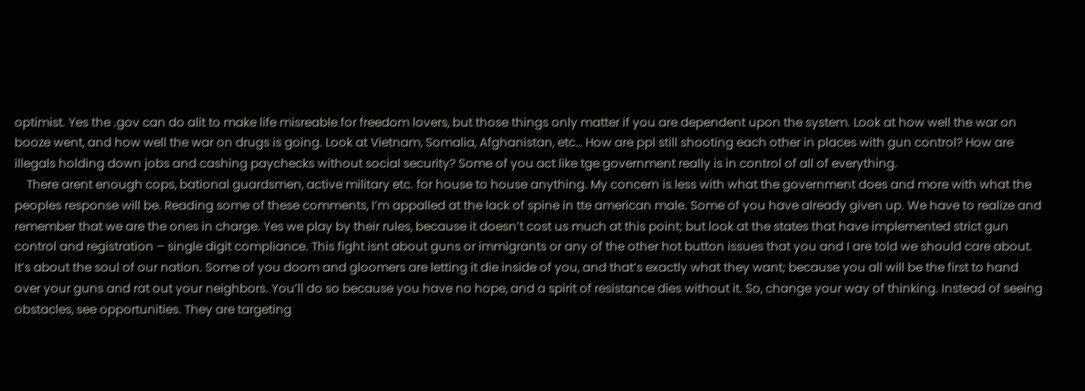optimist. Yes the .gov can do alit to make life misreable for freedom lovers, but those things only matter if you are dependent upon the system. Look at how well the war on booze went, and how well the war on drugs is going. Look at Vietnam, Somalia, Afghanistan, etc… How are ppl still shooting each other in places with gun control? How are illegals holding down jobs and cashing paychecks without social security? Some of you act like tge government really is in control of all of everything.
    There arent enough cops, bational guardsmen, active military etc. for house to house anything. My concern is less with what the government does and more with what the peoples response will be. Reading some of these comments, I’m appalled at the lack of spine in tte american male. Some of you have already given up. We have to realize and remember that we are the ones in charge. Yes we play by their rules, because it doesn’t cost us much at this point; but look at the states that have implemented strict gun control and registration – single digit compliance. This fight isnt about guns or immigrants or any of the other hot button issues that you and I are told we should care about. It’s about the soul of our nation. Some of you doom and gloomers are letting it die inside of you, and that’s exactly what they want; because you all will be the first to hand over your guns and rat out your neighbors. You’ll do so because you have no hope, and a spirit of resistance dies without it. So, change your way of thinking. Instead of seeing obstacles, see opportunities. They are targeting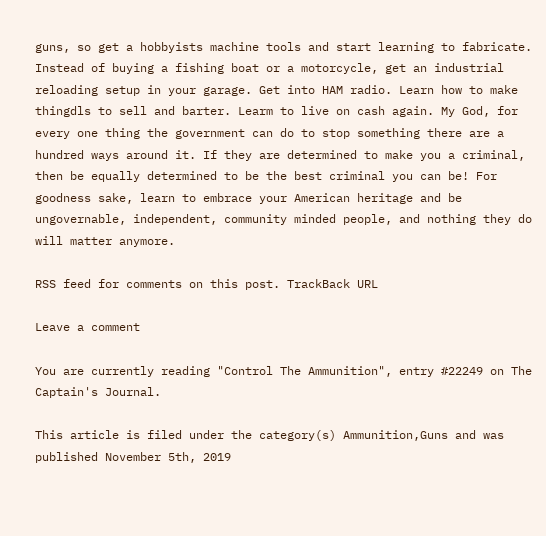guns, so get a hobbyists machine tools and start learning to fabricate. Instead of buying a fishing boat or a motorcycle, get an industrial reloading setup in your garage. Get into HAM radio. Learn how to make thingdls to sell and barter. Learm to live on cash again. My God, for every one thing the government can do to stop something there are a hundred ways around it. If they are determined to make you a criminal, then be equally determined to be the best criminal you can be! For goodness sake, learn to embrace your American heritage and be ungovernable, independent, community minded people, and nothing they do will matter anymore.

RSS feed for comments on this post. TrackBack URL

Leave a comment

You are currently reading "Control The Ammunition", entry #22249 on The Captain's Journal.

This article is filed under the category(s) Ammunition,Guns and was published November 5th, 2019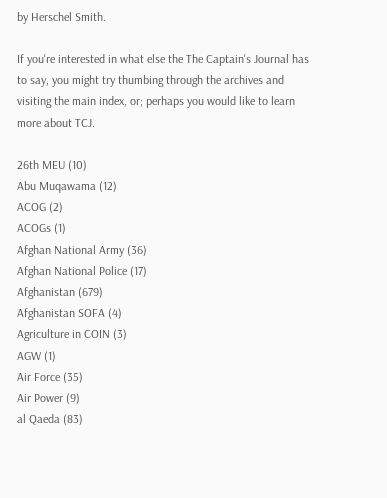by Herschel Smith.

If you're interested in what else the The Captain's Journal has to say, you might try thumbing through the archives and visiting the main index, or; perhaps you would like to learn more about TCJ.

26th MEU (10)
Abu Muqawama (12)
ACOG (2)
ACOGs (1)
Afghan National Army (36)
Afghan National Police (17)
Afghanistan (679)
Afghanistan SOFA (4)
Agriculture in COIN (3)
AGW (1)
Air Force (35)
Air Power (9)
al Qaeda (83)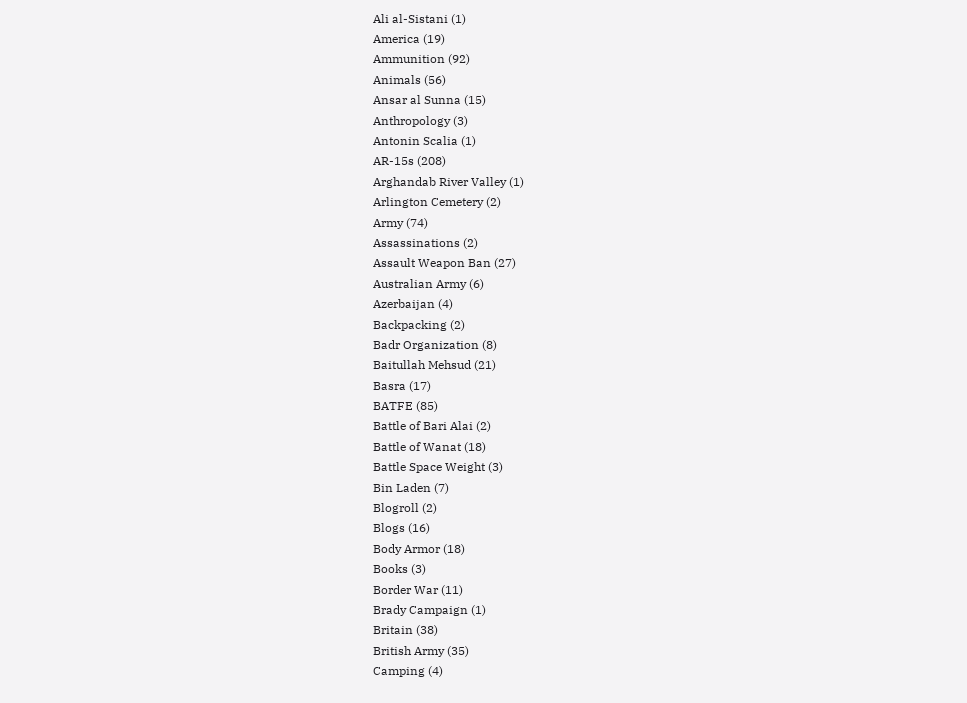Ali al-Sistani (1)
America (19)
Ammunition (92)
Animals (56)
Ansar al Sunna (15)
Anthropology (3)
Antonin Scalia (1)
AR-15s (208)
Arghandab River Valley (1)
Arlington Cemetery (2)
Army (74)
Assassinations (2)
Assault Weapon Ban (27)
Australian Army (6)
Azerbaijan (4)
Backpacking (2)
Badr Organization (8)
Baitullah Mehsud (21)
Basra (17)
BATFE (85)
Battle of Bari Alai (2)
Battle of Wanat (18)
Battle Space Weight (3)
Bin Laden (7)
Blogroll (2)
Blogs (16)
Body Armor (18)
Books (3)
Border War (11)
Brady Campaign (1)
Britain (38)
British Army (35)
Camping (4)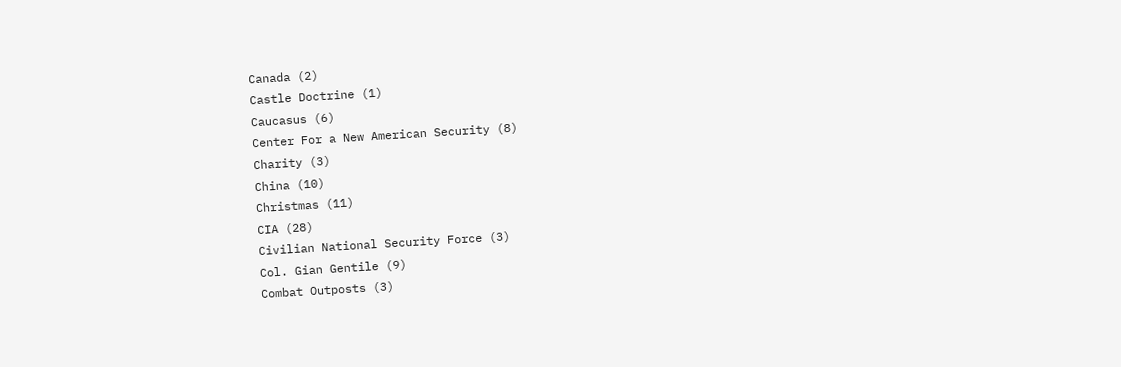Canada (2)
Castle Doctrine (1)
Caucasus (6)
Center For a New American Security (8)
Charity (3)
China (10)
Christmas (11)
CIA (28)
Civilian National Security Force (3)
Col. Gian Gentile (9)
Combat Outposts (3)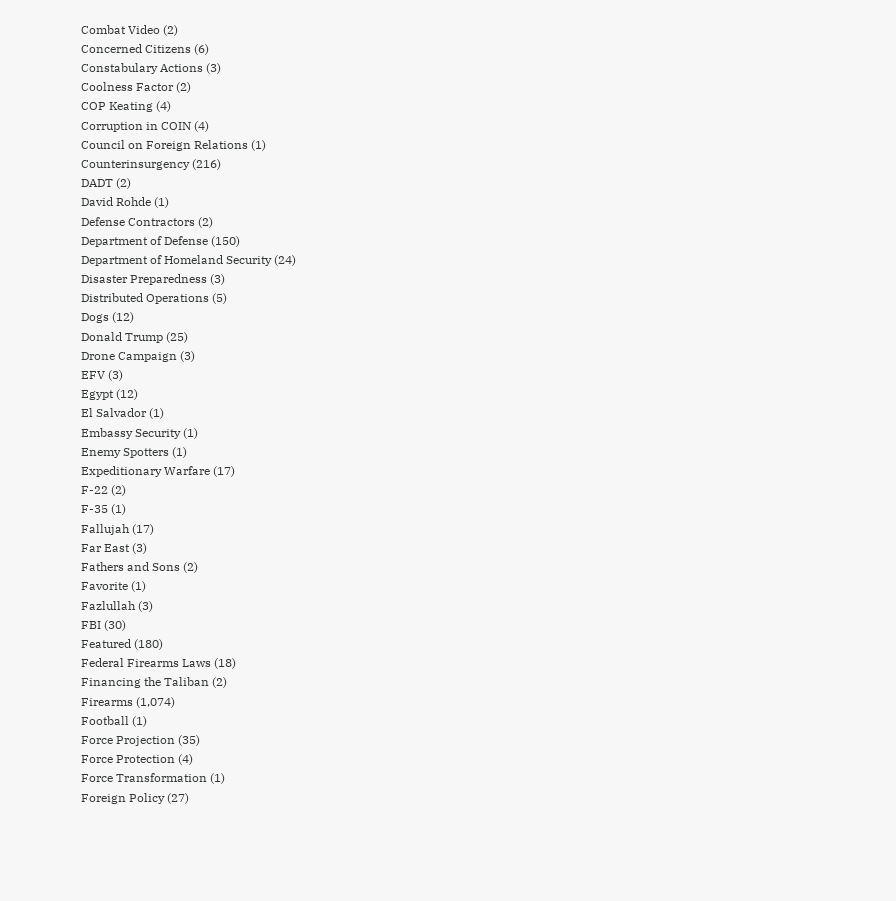Combat Video (2)
Concerned Citizens (6)
Constabulary Actions (3)
Coolness Factor (2)
COP Keating (4)
Corruption in COIN (4)
Council on Foreign Relations (1)
Counterinsurgency (216)
DADT (2)
David Rohde (1)
Defense Contractors (2)
Department of Defense (150)
Department of Homeland Security (24)
Disaster Preparedness (3)
Distributed Operations (5)
Dogs (12)
Donald Trump (25)
Drone Campaign (3)
EFV (3)
Egypt (12)
El Salvador (1)
Embassy Security (1)
Enemy Spotters (1)
Expeditionary Warfare (17)
F-22 (2)
F-35 (1)
Fallujah (17)
Far East (3)
Fathers and Sons (2)
Favorite (1)
Fazlullah (3)
FBI (30)
Featured (180)
Federal Firearms Laws (18)
Financing the Taliban (2)
Firearms (1,074)
Football (1)
Force Projection (35)
Force Protection (4)
Force Transformation (1)
Foreign Policy (27)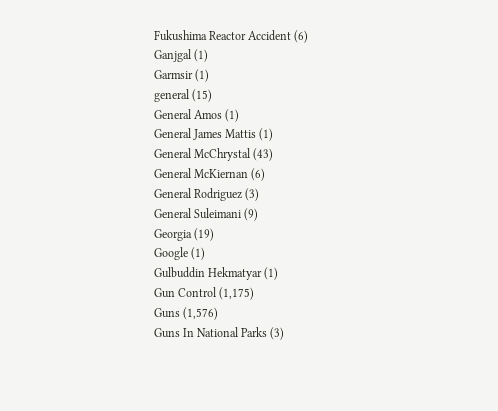Fukushima Reactor Accident (6)
Ganjgal (1)
Garmsir (1)
general (15)
General Amos (1)
General James Mattis (1)
General McChrystal (43)
General McKiernan (6)
General Rodriguez (3)
General Suleimani (9)
Georgia (19)
Google (1)
Gulbuddin Hekmatyar (1)
Gun Control (1,175)
Guns (1,576)
Guns In National Parks (3)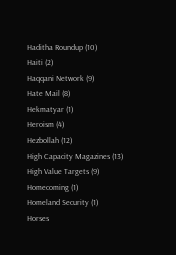Haditha Roundup (10)
Haiti (2)
Haqqani Network (9)
Hate Mail (8)
Hekmatyar (1)
Heroism (4)
Hezbollah (12)
High Capacity Magazines (13)
High Value Targets (9)
Homecoming (1)
Homeland Security (1)
Horses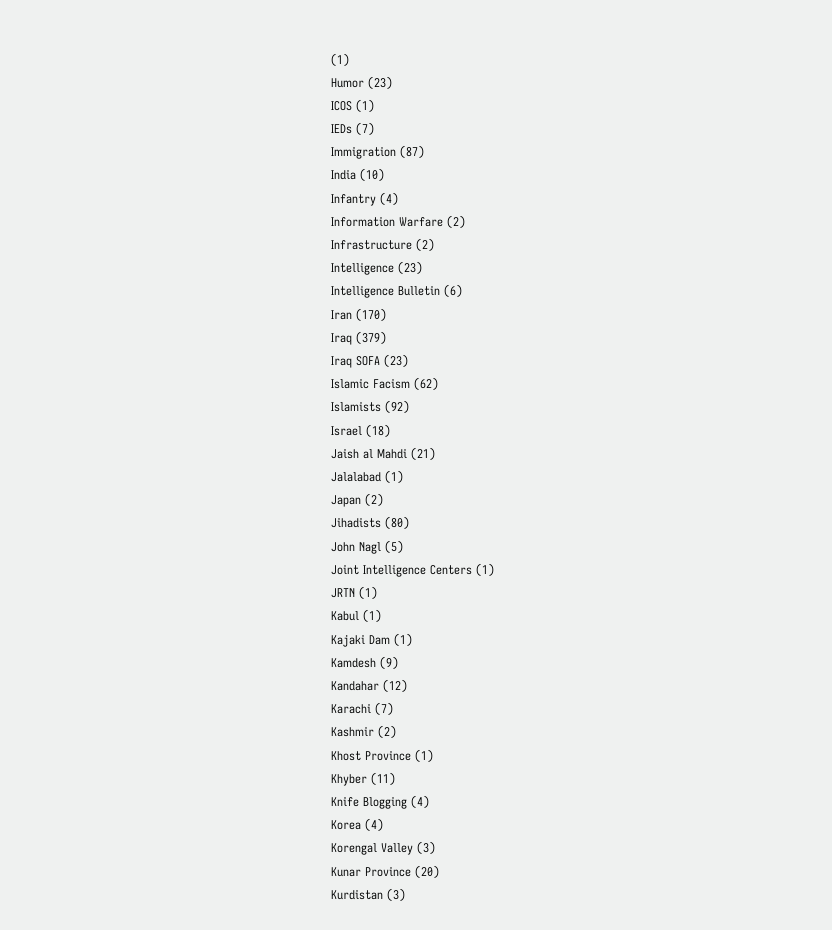(1)
Humor (23)
ICOS (1)
IEDs (7)
Immigration (87)
India (10)
Infantry (4)
Information Warfare (2)
Infrastructure (2)
Intelligence (23)
Intelligence Bulletin (6)
Iran (170)
Iraq (379)
Iraq SOFA (23)
Islamic Facism (62)
Islamists (92)
Israel (18)
Jaish al Mahdi (21)
Jalalabad (1)
Japan (2)
Jihadists (80)
John Nagl (5)
Joint Intelligence Centers (1)
JRTN (1)
Kabul (1)
Kajaki Dam (1)
Kamdesh (9)
Kandahar (12)
Karachi (7)
Kashmir (2)
Khost Province (1)
Khyber (11)
Knife Blogging (4)
Korea (4)
Korengal Valley (3)
Kunar Province (20)
Kurdistan (3)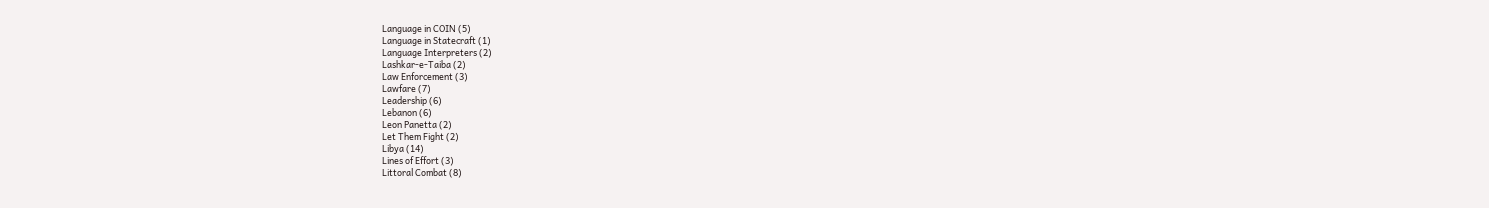Language in COIN (5)
Language in Statecraft (1)
Language Interpreters (2)
Lashkar-e-Taiba (2)
Law Enforcement (3)
Lawfare (7)
Leadership (6)
Lebanon (6)
Leon Panetta (2)
Let Them Fight (2)
Libya (14)
Lines of Effort (3)
Littoral Combat (8)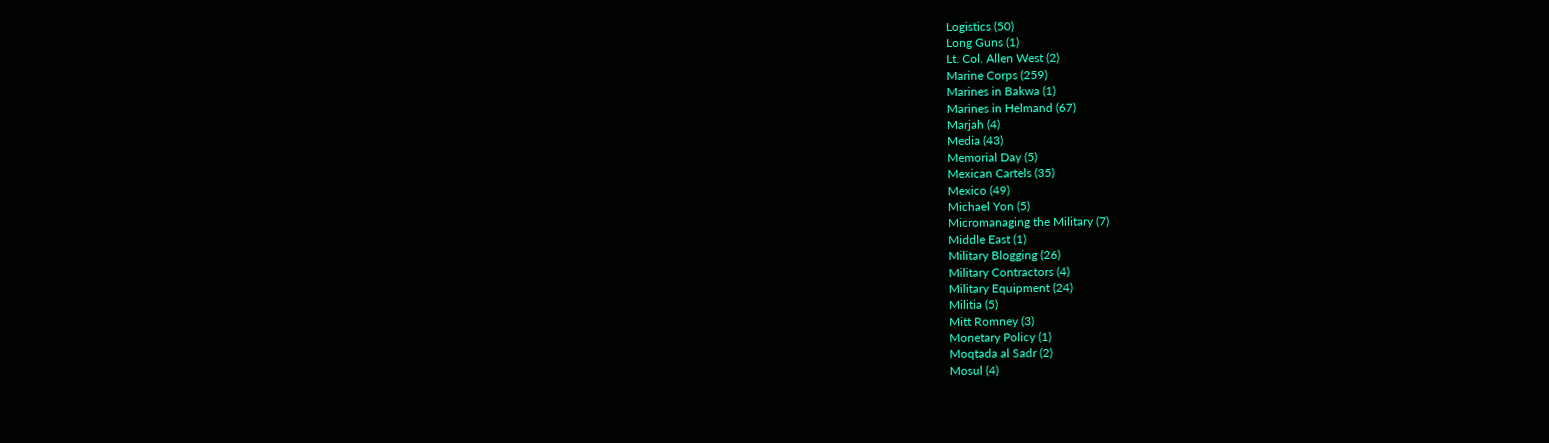Logistics (50)
Long Guns (1)
Lt. Col. Allen West (2)
Marine Corps (259)
Marines in Bakwa (1)
Marines in Helmand (67)
Marjah (4)
Media (43)
Memorial Day (5)
Mexican Cartels (35)
Mexico (49)
Michael Yon (5)
Micromanaging the Military (7)
Middle East (1)
Military Blogging (26)
Military Contractors (4)
Military Equipment (24)
Militia (5)
Mitt Romney (3)
Monetary Policy (1)
Moqtada al Sadr (2)
Mosul (4)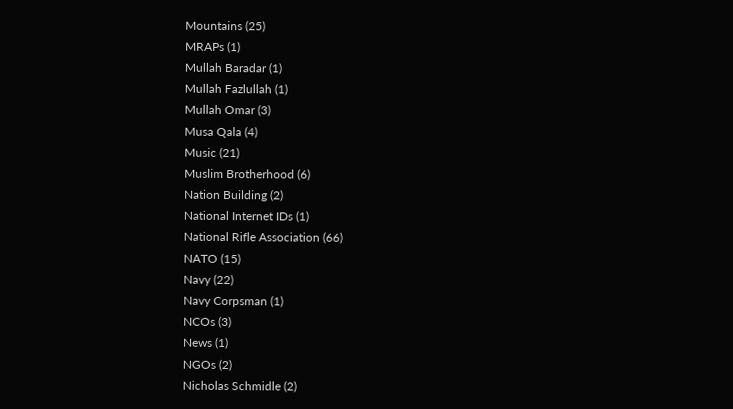Mountains (25)
MRAPs (1)
Mullah Baradar (1)
Mullah Fazlullah (1)
Mullah Omar (3)
Musa Qala (4)
Music (21)
Muslim Brotherhood (6)
Nation Building (2)
National Internet IDs (1)
National Rifle Association (66)
NATO (15)
Navy (22)
Navy Corpsman (1)
NCOs (3)
News (1)
NGOs (2)
Nicholas Schmidle (2)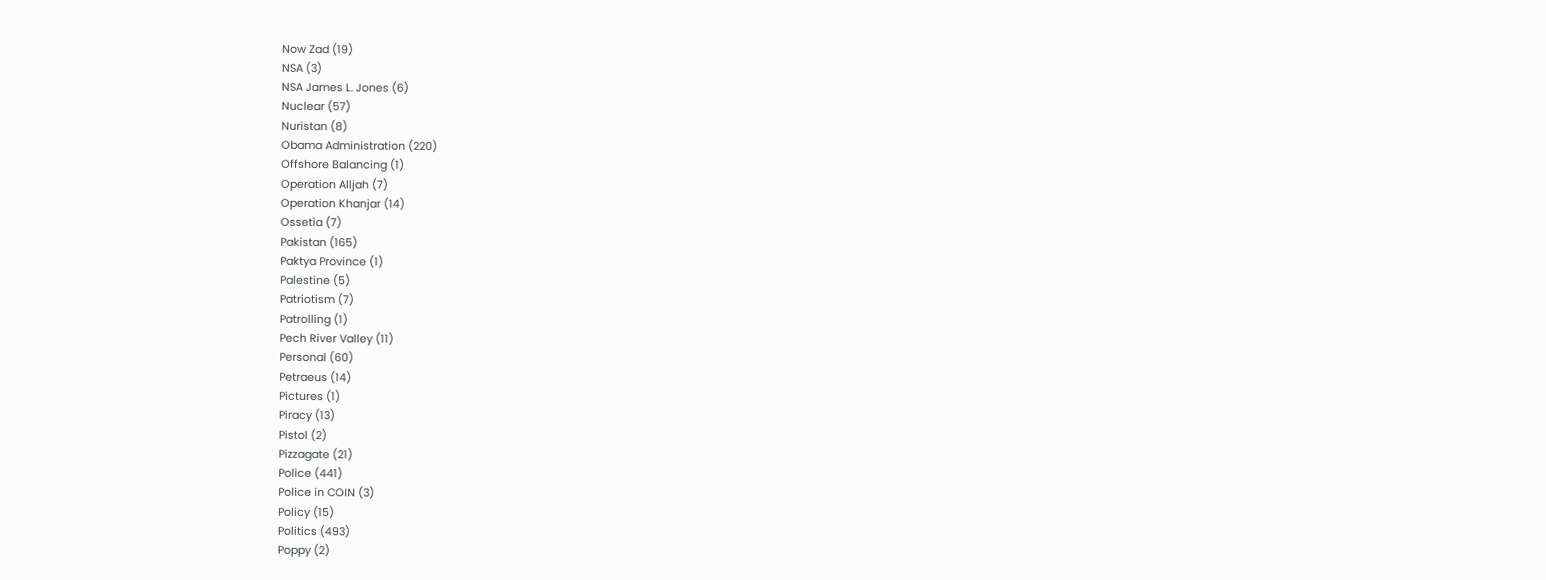Now Zad (19)
NSA (3)
NSA James L. Jones (6)
Nuclear (57)
Nuristan (8)
Obama Administration (220)
Offshore Balancing (1)
Operation Alljah (7)
Operation Khanjar (14)
Ossetia (7)
Pakistan (165)
Paktya Province (1)
Palestine (5)
Patriotism (7)
Patrolling (1)
Pech River Valley (11)
Personal (60)
Petraeus (14)
Pictures (1)
Piracy (13)
Pistol (2)
Pizzagate (21)
Police (441)
Police in COIN (3)
Policy (15)
Politics (493)
Poppy (2)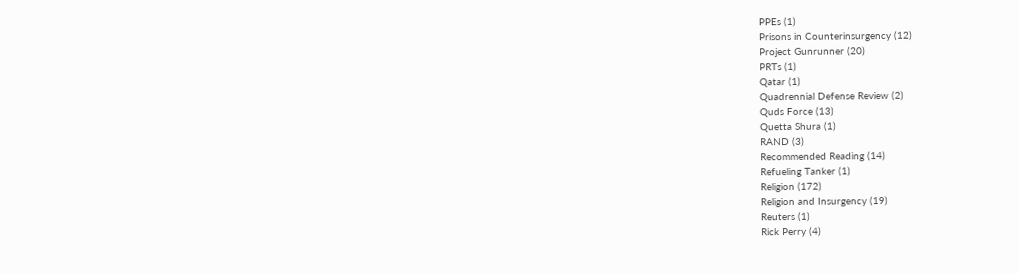PPEs (1)
Prisons in Counterinsurgency (12)
Project Gunrunner (20)
PRTs (1)
Qatar (1)
Quadrennial Defense Review (2)
Quds Force (13)
Quetta Shura (1)
RAND (3)
Recommended Reading (14)
Refueling Tanker (1)
Religion (172)
Religion and Insurgency (19)
Reuters (1)
Rick Perry (4)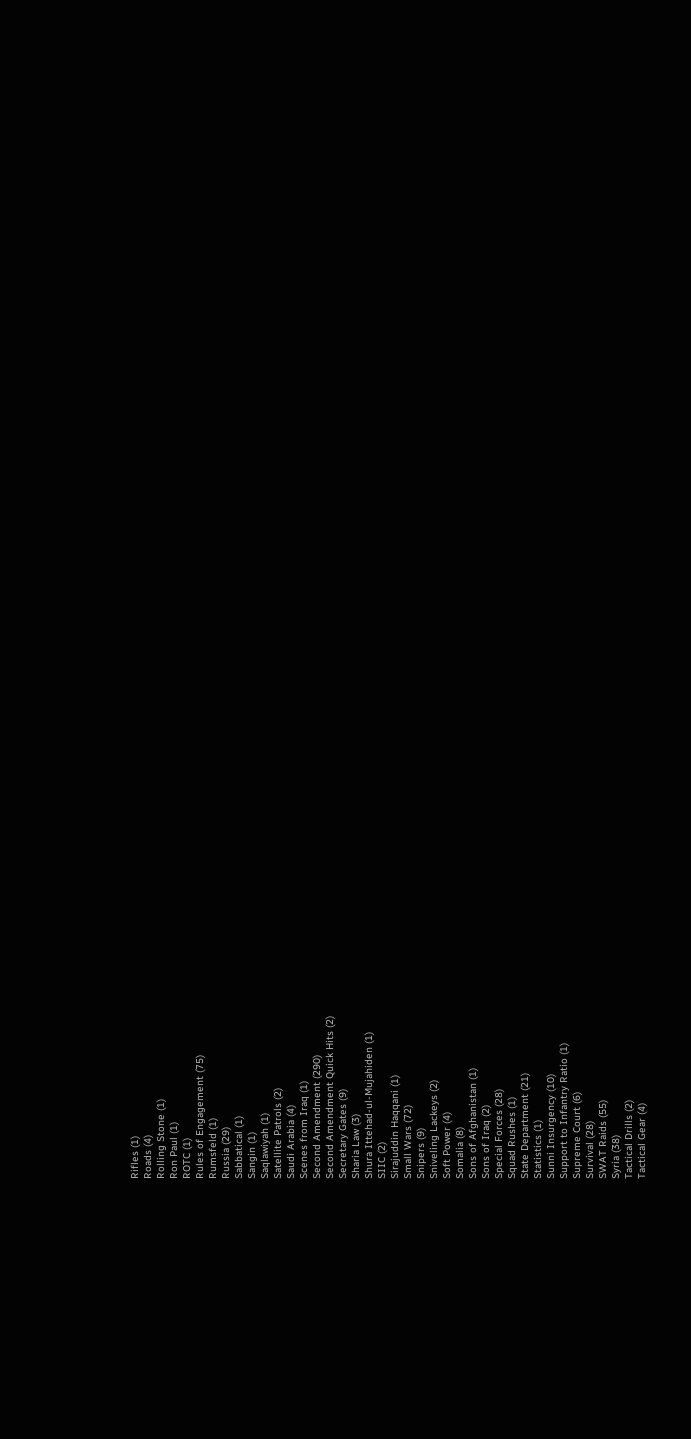Rifles (1)
Roads (4)
Rolling Stone (1)
Ron Paul (1)
ROTC (1)
Rules of Engagement (75)
Rumsfeld (1)
Russia (29)
Sabbatical (1)
Sangin (1)
Saqlawiyah (1)
Satellite Patrols (2)
Saudi Arabia (4)
Scenes from Iraq (1)
Second Amendment (290)
Second Amendment Quick Hits (2)
Secretary Gates (9)
Sharia Law (3)
Shura Ittehad-ul-Mujahiden (1)
SIIC (2)
Sirajuddin Haqqani (1)
Small Wars (72)
Snipers (9)
Sniveling Lackeys (2)
Soft Power (4)
Somalia (8)
Sons of Afghanistan (1)
Sons of Iraq (2)
Special Forces (28)
Squad Rushes (1)
State Department (21)
Statistics (1)
Sunni Insurgency (10)
Support to Infantry Ratio (1)
Supreme Court (6)
Survival (28)
SWAT Raids (55)
Syria (38)
Tactical Drills (2)
Tactical Gear (4)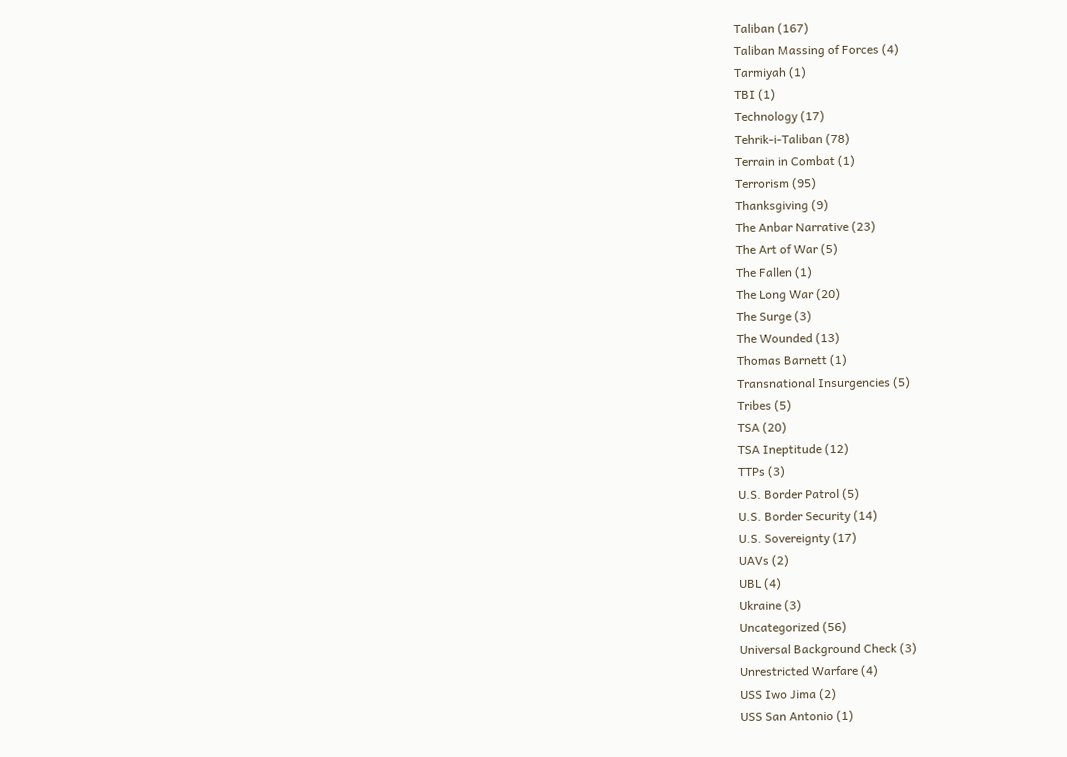Taliban (167)
Taliban Massing of Forces (4)
Tarmiyah (1)
TBI (1)
Technology (17)
Tehrik-i-Taliban (78)
Terrain in Combat (1)
Terrorism (95)
Thanksgiving (9)
The Anbar Narrative (23)
The Art of War (5)
The Fallen (1)
The Long War (20)
The Surge (3)
The Wounded (13)
Thomas Barnett (1)
Transnational Insurgencies (5)
Tribes (5)
TSA (20)
TSA Ineptitude (12)
TTPs (3)
U.S. Border Patrol (5)
U.S. Border Security (14)
U.S. Sovereignty (17)
UAVs (2)
UBL (4)
Ukraine (3)
Uncategorized (56)
Universal Background Check (3)
Unrestricted Warfare (4)
USS Iwo Jima (2)
USS San Antonio (1)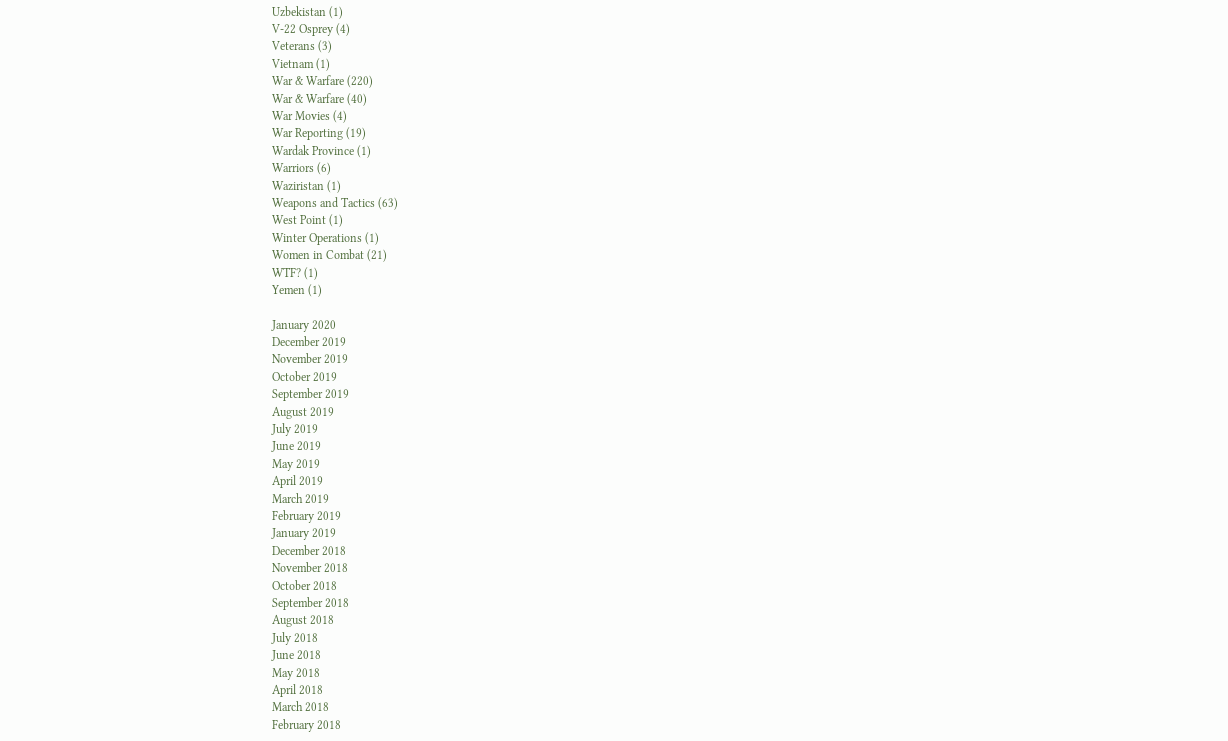Uzbekistan (1)
V-22 Osprey (4)
Veterans (3)
Vietnam (1)
War & Warfare (220)
War & Warfare (40)
War Movies (4)
War Reporting (19)
Wardak Province (1)
Warriors (6)
Waziristan (1)
Weapons and Tactics (63)
West Point (1)
Winter Operations (1)
Women in Combat (21)
WTF? (1)
Yemen (1)

January 2020
December 2019
November 2019
October 2019
September 2019
August 2019
July 2019
June 2019
May 2019
April 2019
March 2019
February 2019
January 2019
December 2018
November 2018
October 2018
September 2018
August 2018
July 2018
June 2018
May 2018
April 2018
March 2018
February 2018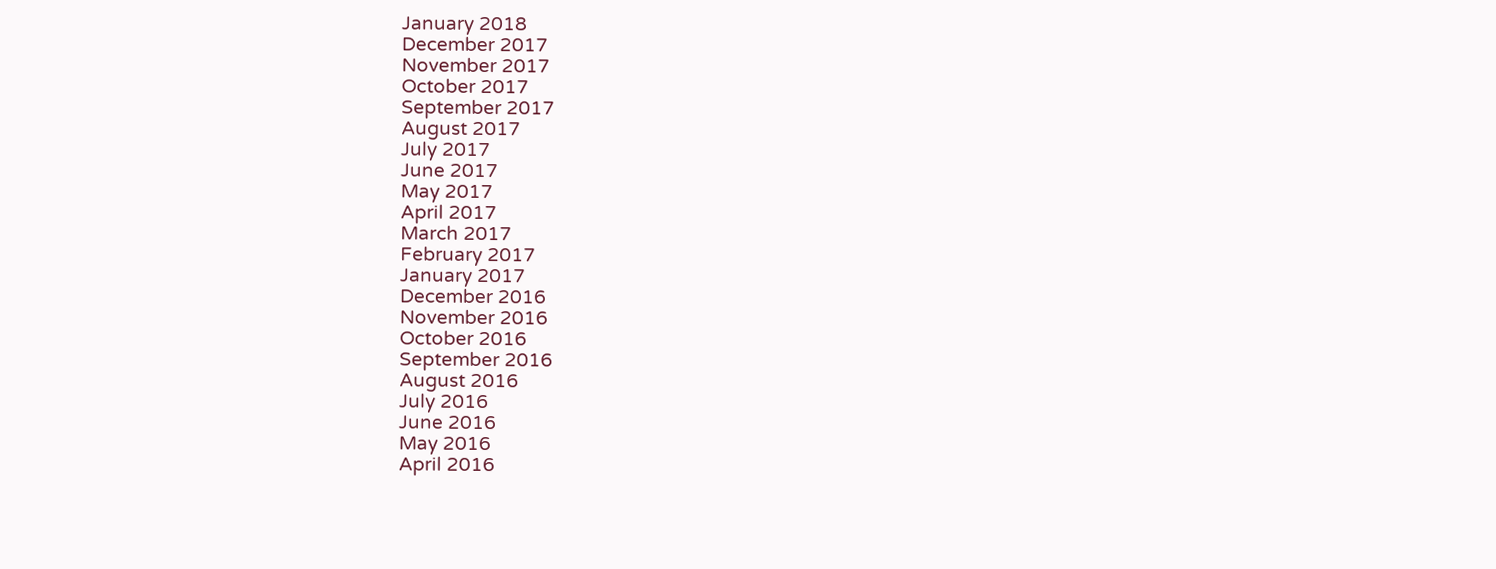January 2018
December 2017
November 2017
October 2017
September 2017
August 2017
July 2017
June 2017
May 2017
April 2017
March 2017
February 2017
January 2017
December 2016
November 2016
October 2016
September 2016
August 2016
July 2016
June 2016
May 2016
April 2016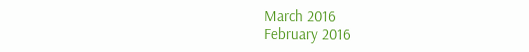March 2016
February 2016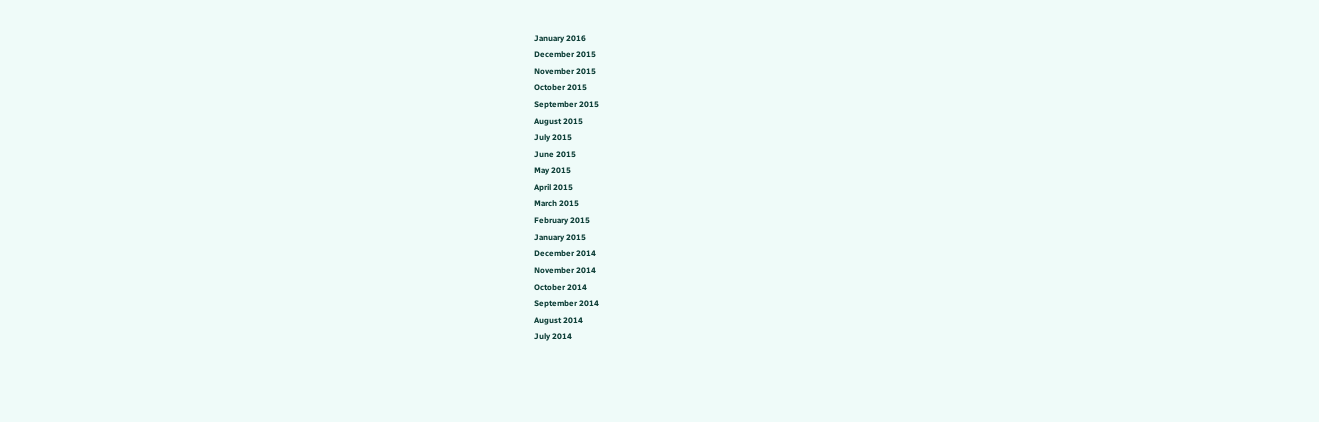January 2016
December 2015
November 2015
October 2015
September 2015
August 2015
July 2015
June 2015
May 2015
April 2015
March 2015
February 2015
January 2015
December 2014
November 2014
October 2014
September 2014
August 2014
July 2014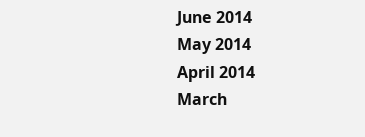June 2014
May 2014
April 2014
March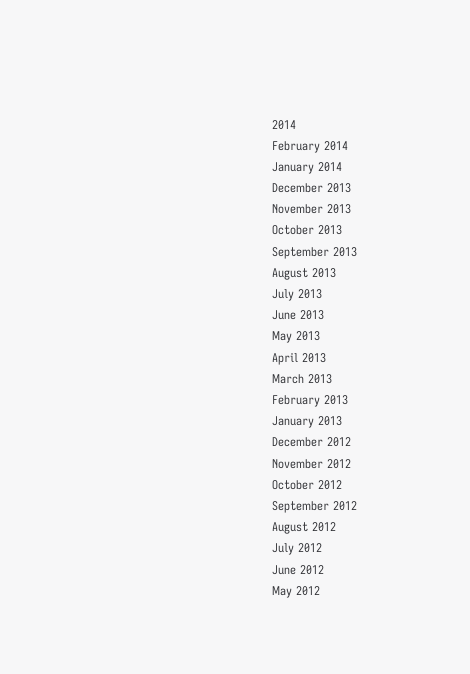2014
February 2014
January 2014
December 2013
November 2013
October 2013
September 2013
August 2013
July 2013
June 2013
May 2013
April 2013
March 2013
February 2013
January 2013
December 2012
November 2012
October 2012
September 2012
August 2012
July 2012
June 2012
May 2012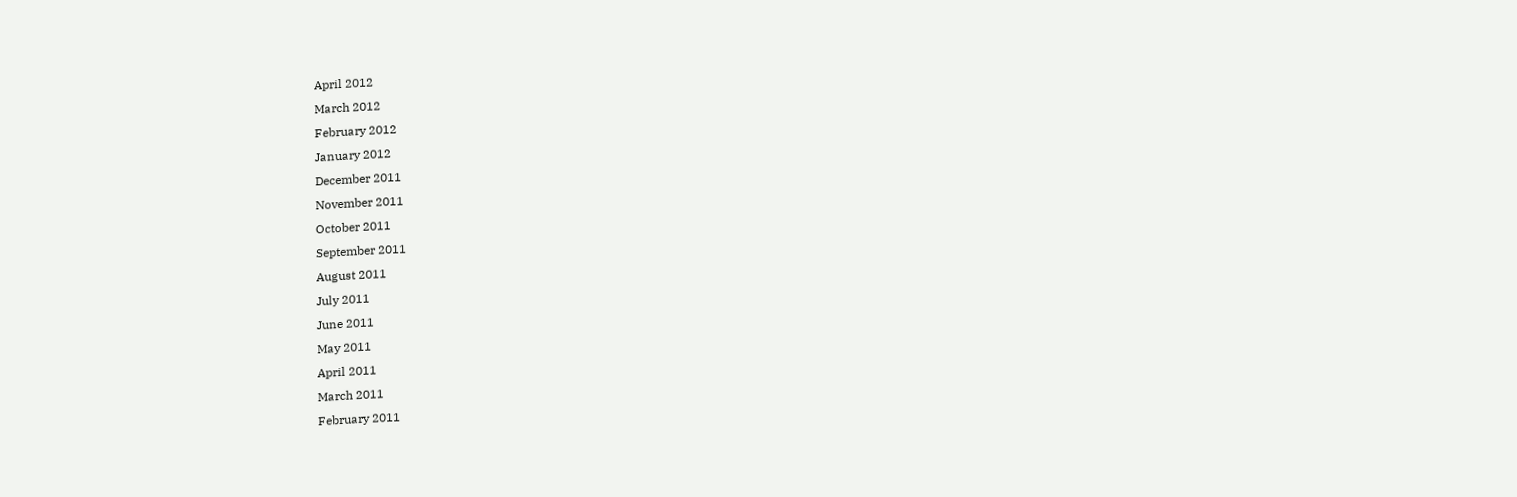April 2012
March 2012
February 2012
January 2012
December 2011
November 2011
October 2011
September 2011
August 2011
July 2011
June 2011
May 2011
April 2011
March 2011
February 2011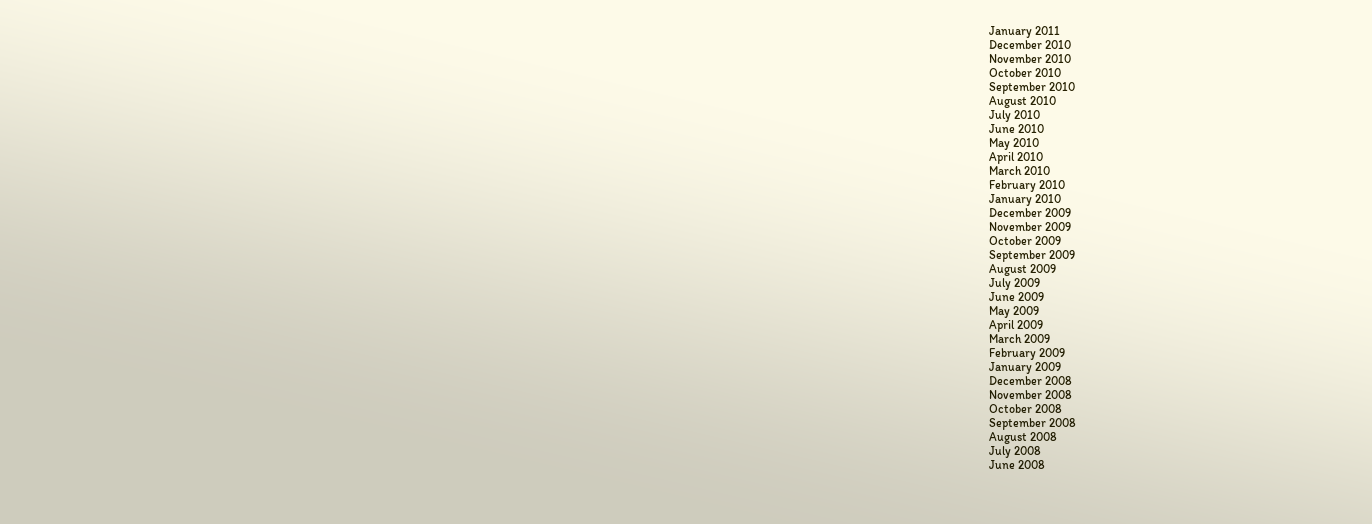January 2011
December 2010
November 2010
October 2010
September 2010
August 2010
July 2010
June 2010
May 2010
April 2010
March 2010
February 2010
January 2010
December 2009
November 2009
October 2009
September 2009
August 2009
July 2009
June 2009
May 2009
April 2009
March 2009
February 2009
January 2009
December 2008
November 2008
October 2008
September 2008
August 2008
July 2008
June 2008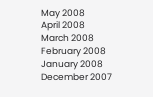May 2008
April 2008
March 2008
February 2008
January 2008
December 2007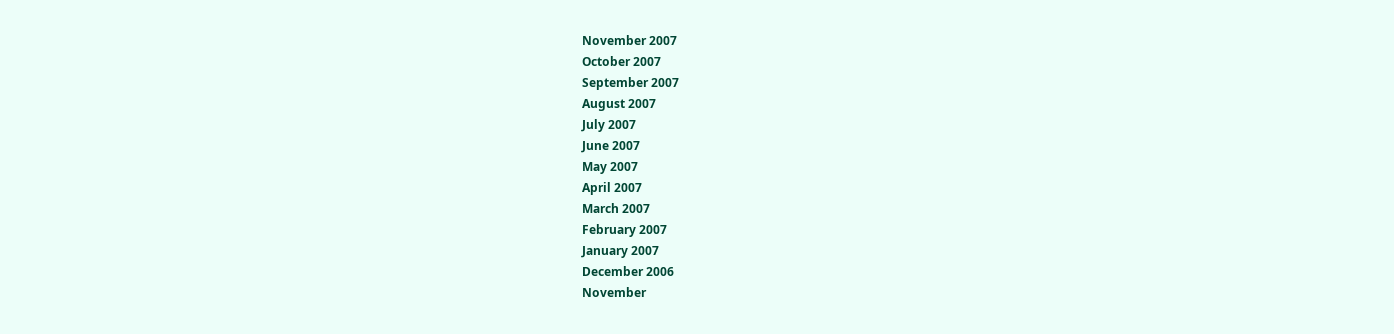November 2007
October 2007
September 2007
August 2007
July 2007
June 2007
May 2007
April 2007
March 2007
February 2007
January 2007
December 2006
November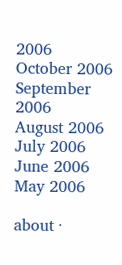2006
October 2006
September 2006
August 2006
July 2006
June 2006
May 2006

about ·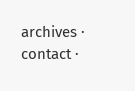archives · contact ·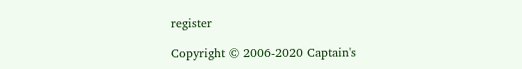register

Copyright © 2006-2020 Captain's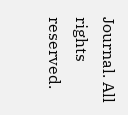Journal. All rights reserved.